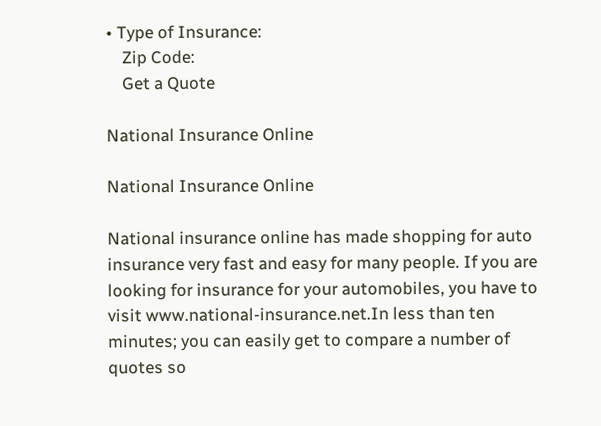• Type of Insurance:
    Zip Code:
    Get a Quote

National Insurance Online

National Insurance Online

National insurance online has made shopping for auto insurance very fast and easy for many people. If you are looking for insurance for your automobiles, you have to visit www.national-insurance.net.In less than ten minutes; you can easily get to compare a number of quotes so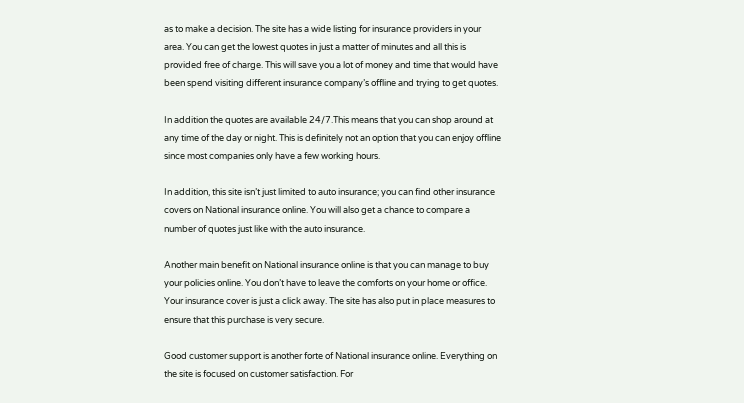as to make a decision. The site has a wide listing for insurance providers in your area. You can get the lowest quotes in just a matter of minutes and all this is provided free of charge. This will save you a lot of money and time that would have been spend visiting different insurance company’s offline and trying to get quotes.

In addition the quotes are available 24/7.This means that you can shop around at any time of the day or night. This is definitely not an option that you can enjoy offline since most companies only have a few working hours.

In addition, this site isn’t just limited to auto insurance; you can find other insurance covers on National insurance online. You will also get a chance to compare a number of quotes just like with the auto insurance.

Another main benefit on National insurance online is that you can manage to buy your policies online. You don’t have to leave the comforts on your home or office. Your insurance cover is just a click away. The site has also put in place measures to ensure that this purchase is very secure.

Good customer support is another forte of National insurance online. Everything on the site is focused on customer satisfaction. For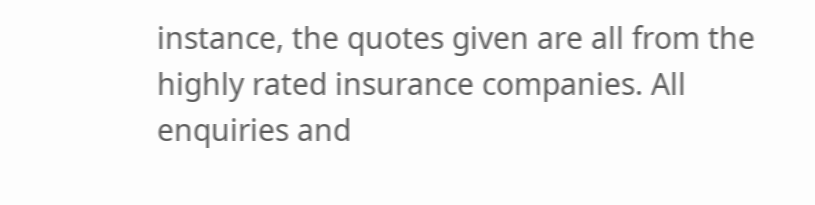instance, the quotes given are all from the highly rated insurance companies. All enquiries and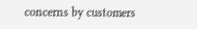concerns by customers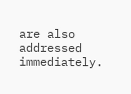are also addressed immediately.